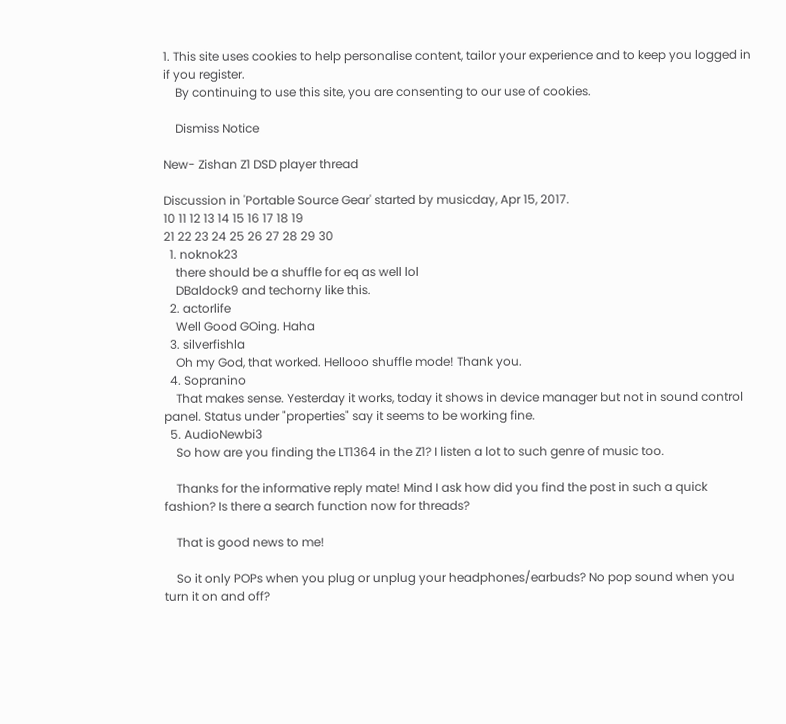1. This site uses cookies to help personalise content, tailor your experience and to keep you logged in if you register.
    By continuing to use this site, you are consenting to our use of cookies.

    Dismiss Notice

New- Zishan Z1 DSD player thread

Discussion in 'Portable Source Gear' started by musicday, Apr 15, 2017.
10 11 12 13 14 15 16 17 18 19
21 22 23 24 25 26 27 28 29 30
  1. noknok23
    there should be a shuffle for eq as well lol
    DBaldock9 and techorny like this.
  2. actorlife
    Well Good GOing. Haha
  3. silverfishla
    Oh my God, that worked. Hellooo shuffle mode! Thank you.
  4. Sopranino
    That makes sense. Yesterday it works, today it shows in device manager but not in sound control panel. Status under "properties" say it seems to be working fine.
  5. AudioNewbi3
    So how are you finding the LT1364 in the Z1? I listen a lot to such genre of music too.

    Thanks for the informative reply mate! Mind I ask how did you find the post in such a quick fashion? Is there a search function now for threads?

    That is good news to me!

    So it only POPs when you plug or unplug your headphones/earbuds? No pop sound when you turn it on and off?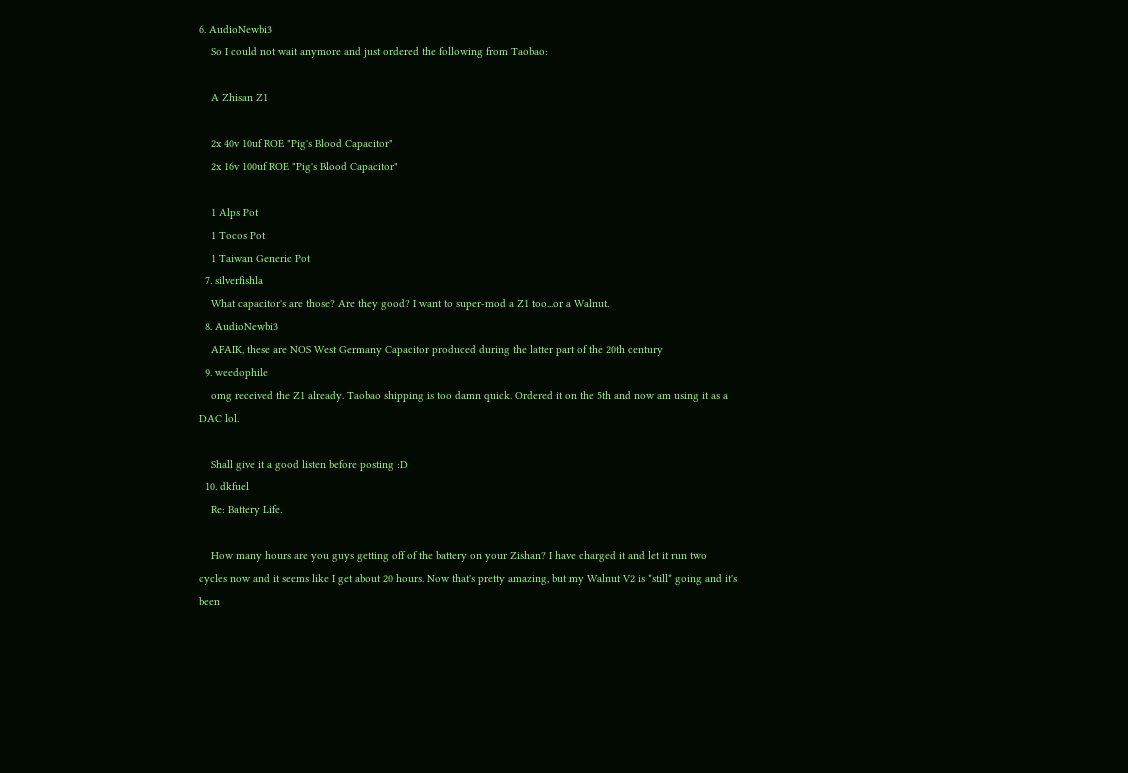6. AudioNewbi3
    So I could not wait anymore and just ordered the following from Taobao:

    A Zhisan Z1

    2x 40v 10uf ROE "Pig's Blood Capacitor"
    2x 16v 100uf ROE "Pig's Blood Capacitor"

    1 Alps Pot
    1 Tocos Pot
    1 Taiwan Generic Pot
  7. silverfishla
    What capacitor's are those? Are they good? I want to super-mod a Z1 too...or a Walnut.
  8. AudioNewbi3
    AFAIK, these are NOS West Germany Capacitor produced during the latter part of the 20th century
  9. weedophile
    omg received the Z1 already. Taobao shipping is too damn quick. Ordered it on the 5th and now am using it as a DAC lol.

    Shall give it a good listen before posting :D
  10. dkfuel
    Re: Battery Life.

    How many hours are you guys getting off of the battery on your Zishan? I have charged it and let it run two cycles now and it seems like I get about 20 hours. Now that's pretty amazing, but my Walnut V2 is *still* going and it's been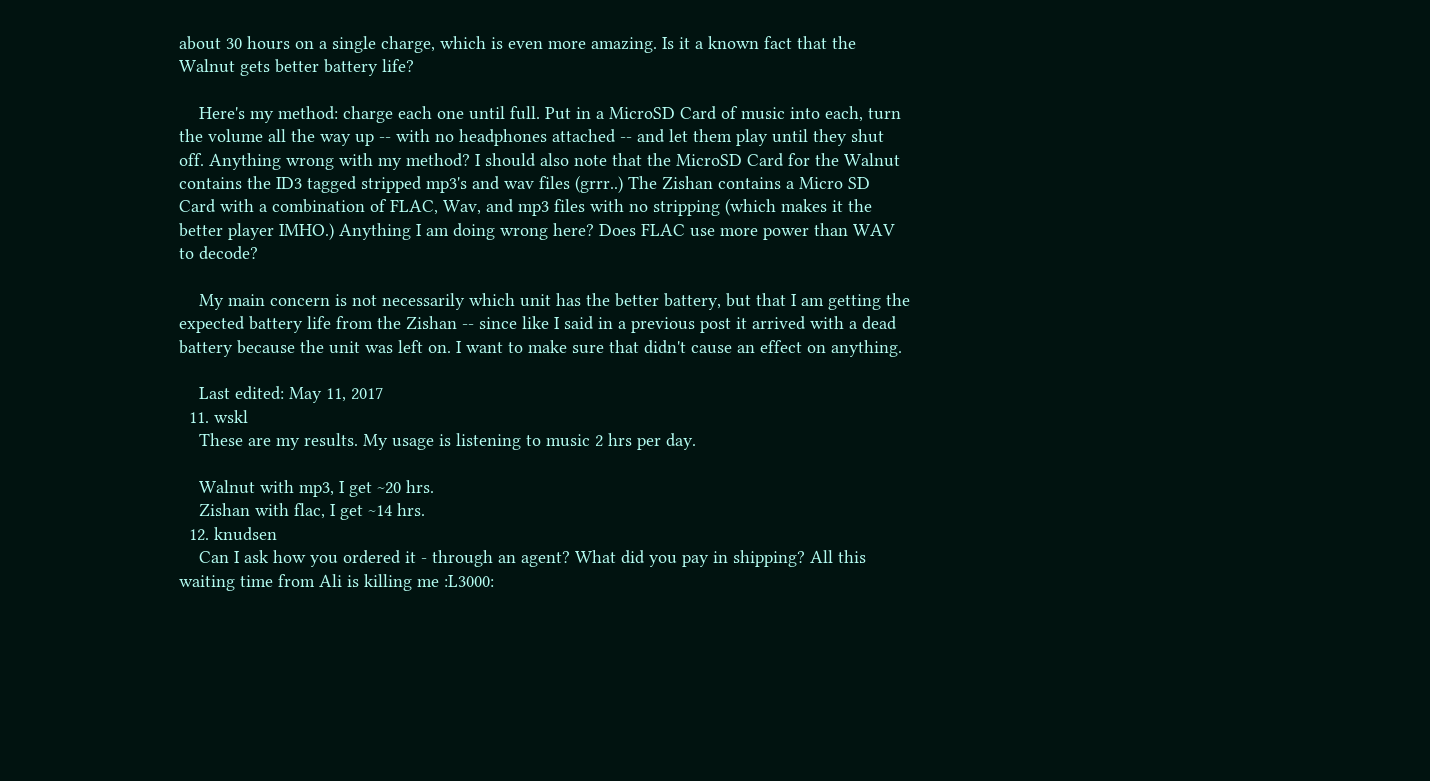about 30 hours on a single charge, which is even more amazing. Is it a known fact that the Walnut gets better battery life?

    Here's my method: charge each one until full. Put in a MicroSD Card of music into each, turn the volume all the way up -- with no headphones attached -- and let them play until they shut off. Anything wrong with my method? I should also note that the MicroSD Card for the Walnut contains the ID3 tagged stripped mp3's and wav files (grrr..) The Zishan contains a Micro SD Card with a combination of FLAC, Wav, and mp3 files with no stripping (which makes it the better player IMHO.) Anything I am doing wrong here? Does FLAC use more power than WAV to decode?

    My main concern is not necessarily which unit has the better battery, but that I am getting the expected battery life from the Zishan -- since like I said in a previous post it arrived with a dead battery because the unit was left on. I want to make sure that didn't cause an effect on anything.

    Last edited: May 11, 2017
  11. wskl
    These are my results. My usage is listening to music 2 hrs per day.

    Walnut with mp3, I get ~20 hrs.
    Zishan with flac, I get ~14 hrs.
  12. knudsen
    Can I ask how you ordered it - through an agent? What did you pay in shipping? All this waiting time from Ali is killing me :L3000: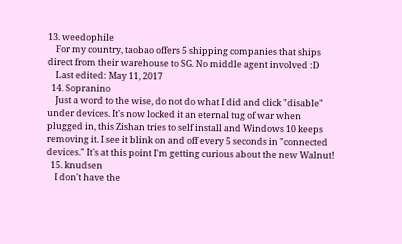13. weedophile
    For my country, taobao offers 5 shipping companies that ships direct from their warehouse to SG. No middle agent involved :D
    Last edited: May 11, 2017
  14. Sopranino
    Just a word to the wise, do not do what I did and click "disable" under devices. It's now locked it an eternal tug of war when plugged in, this Zishan tries to self install and Windows 10 keeps removing it. I see it blink on and off every 5 seconds in "connected devices." It's at this point I'm getting curious about the new Walnut!
  15. knudsen
    I don't have the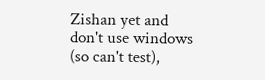Zishan yet and don't use windows (so can't test),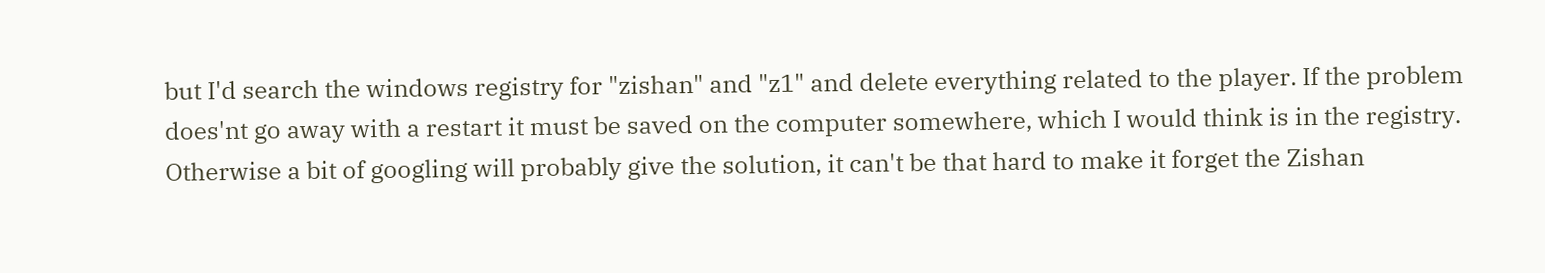but I'd search the windows registry for "zishan" and "z1" and delete everything related to the player. If the problem does'nt go away with a restart it must be saved on the computer somewhere, which I would think is in the registry. Otherwise a bit of googling will probably give the solution, it can't be that hard to make it forget the Zishan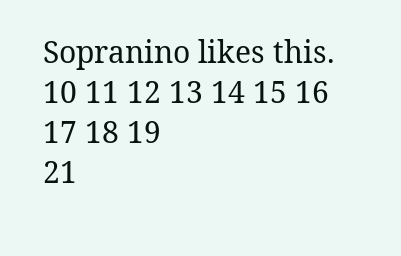Sopranino likes this.
10 11 12 13 14 15 16 17 18 19
21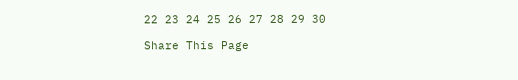22 23 24 25 26 27 28 29 30

Share This Page